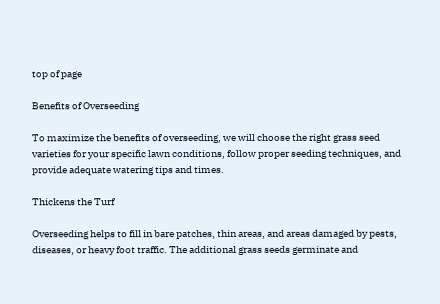top of page

Benefits of Overseeding

To maximize the benefits of overseeding, we will choose the right grass seed varieties for your specific lawn conditions, follow proper seeding techniques, and provide adequate watering tips and times.

Thickens the Turf

Overseeding helps to fill in bare patches, thin areas, and areas damaged by pests, diseases, or heavy foot traffic. The additional grass seeds germinate and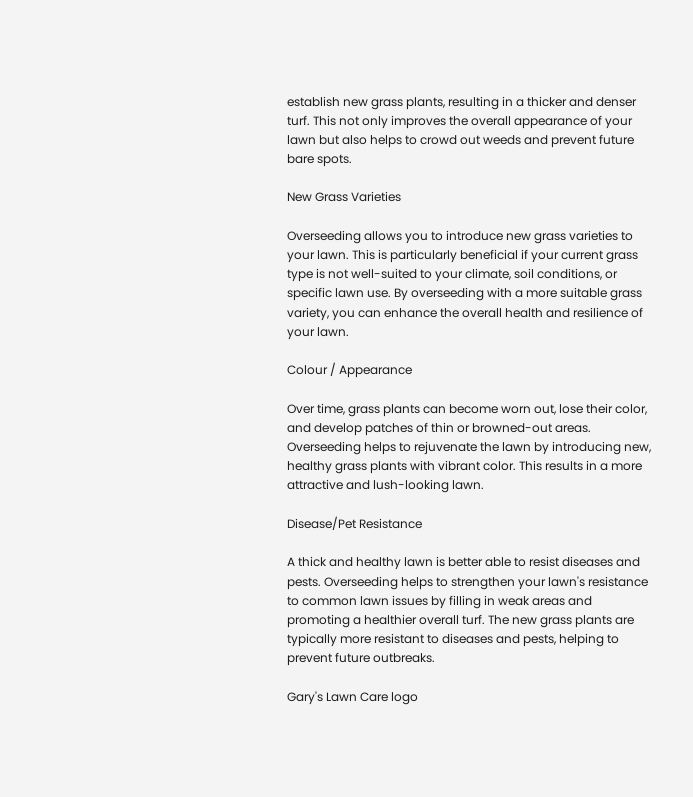establish new grass plants, resulting in a thicker and denser turf. This not only improves the overall appearance of your lawn but also helps to crowd out weeds and prevent future bare spots.

New Grass Varieties

Overseeding allows you to introduce new grass varieties to your lawn. This is particularly beneficial if your current grass type is not well-suited to your climate, soil conditions, or specific lawn use. By overseeding with a more suitable grass variety, you can enhance the overall health and resilience of your lawn.

Colour / Appearance

Over time, grass plants can become worn out, lose their color, and develop patches of thin or browned-out areas. Overseeding helps to rejuvenate the lawn by introducing new, healthy grass plants with vibrant color. This results in a more attractive and lush-looking lawn.

Disease/Pet Resistance

A thick and healthy lawn is better able to resist diseases and pests. Overseeding helps to strengthen your lawn's resistance to common lawn issues by filling in weak areas and promoting a healthier overall turf. The new grass plants are typically more resistant to diseases and pests, helping to prevent future outbreaks.

Gary's Lawn Care logo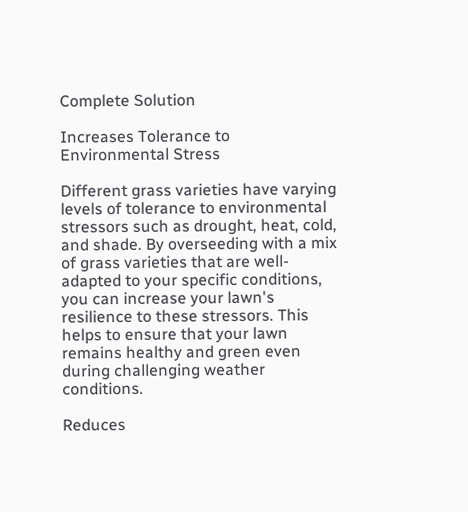Complete Solution

Increases Tolerance to Environmental Stress

Different grass varieties have varying levels of tolerance to environmental stressors such as drought, heat, cold, and shade. By overseeding with a mix of grass varieties that are well-adapted to your specific conditions, you can increase your lawn's resilience to these stressors. This helps to ensure that your lawn remains healthy and green even during challenging weather conditions.

Reduces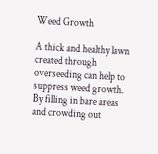Weed Growth

A thick and healthy lawn created through overseeding can help to suppress weed growth. By filling in bare areas and crowding out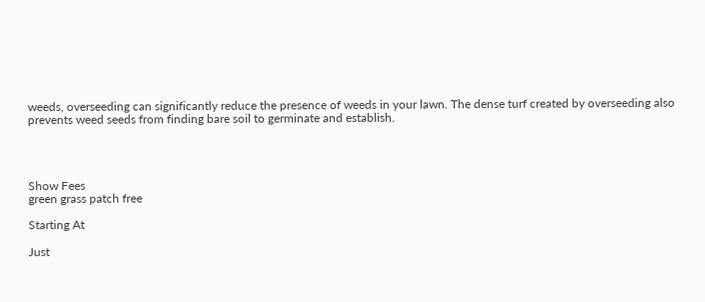weeds, overseeding can significantly reduce the presence of weeds in your lawn. The dense turf created by overseeding also prevents weed seeds from finding bare soil to germinate and establish.




Show Fees
green grass patch free

Starting At

Just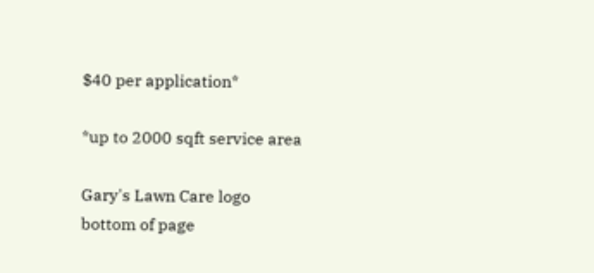$40 per application*

*up to 2000 sqft service area

Gary's Lawn Care logo
bottom of page